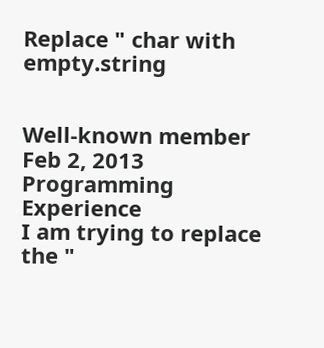Replace " char with empty.string


Well-known member
Feb 2, 2013
Programming Experience
I am trying to replace the "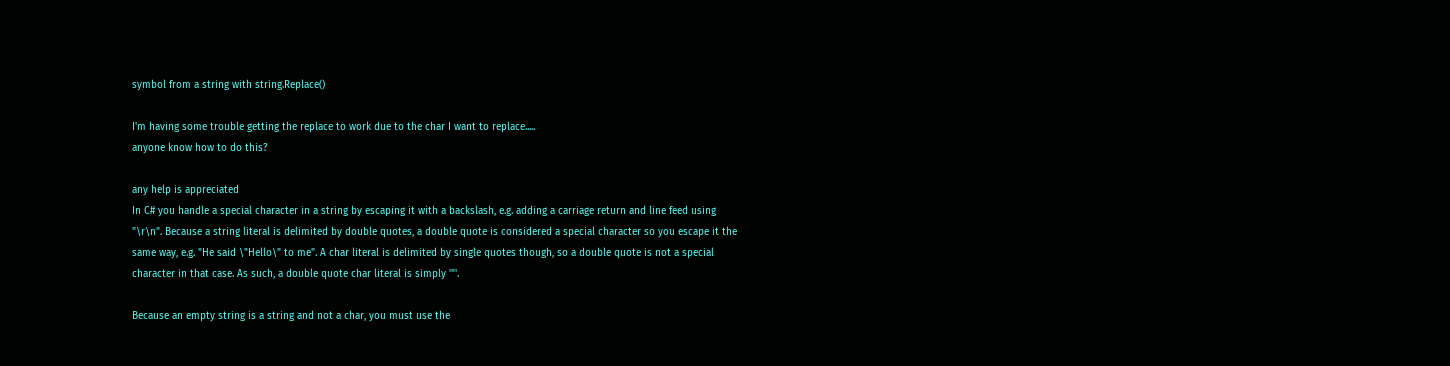symbol from a string with string.Replace()

I'm having some trouble getting the replace to work due to the char I want to replace.....
anyone know how to do this?

any help is appreciated
In C# you handle a special character in a string by escaping it with a backslash, e.g. adding a carriage return and line feed using "\r\n". Because a string literal is delimited by double quotes, a double quote is considered a special character so you escape it the same way, e.g. "He said \"Hello\" to me". A char literal is delimited by single quotes though, so a double quote is not a special character in that case. As such, a double quote char literal is simply '"'.

Because an empty string is a string and not a char, you must use the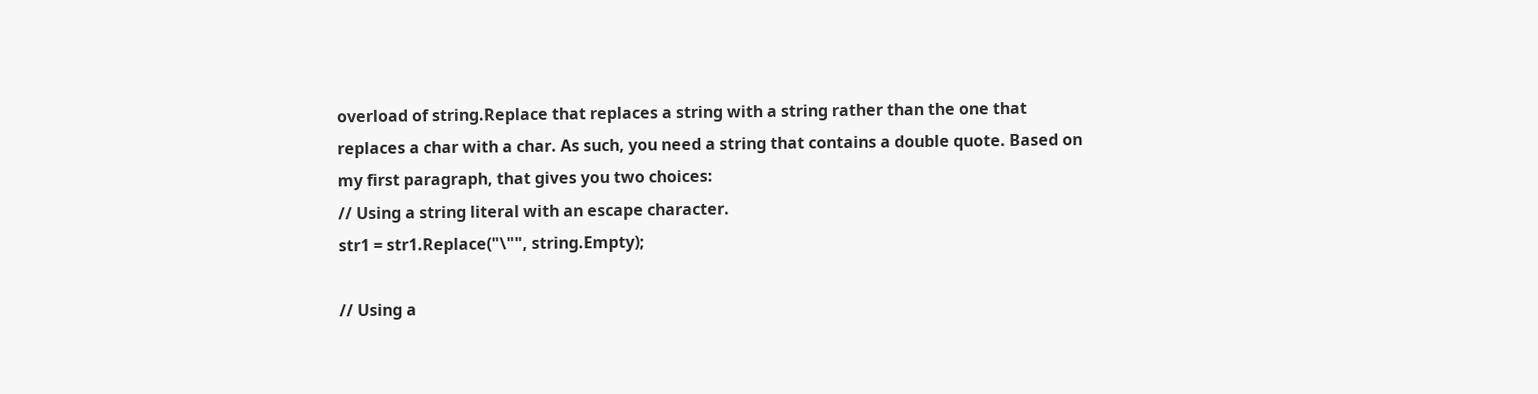overload of string.Replace that replaces a string with a string rather than the one that replaces a char with a char. As such, you need a string that contains a double quote. Based on my first paragraph, that gives you two choices:
// Using a string literal with an escape character.
str1 = str1.Replace("\"", string.Empty);

// Using a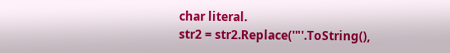char literal.
str2 = str2.Replace('"'.ToString(),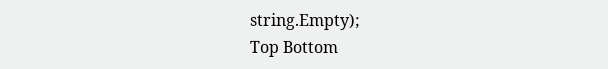string.Empty);
Top Bottom